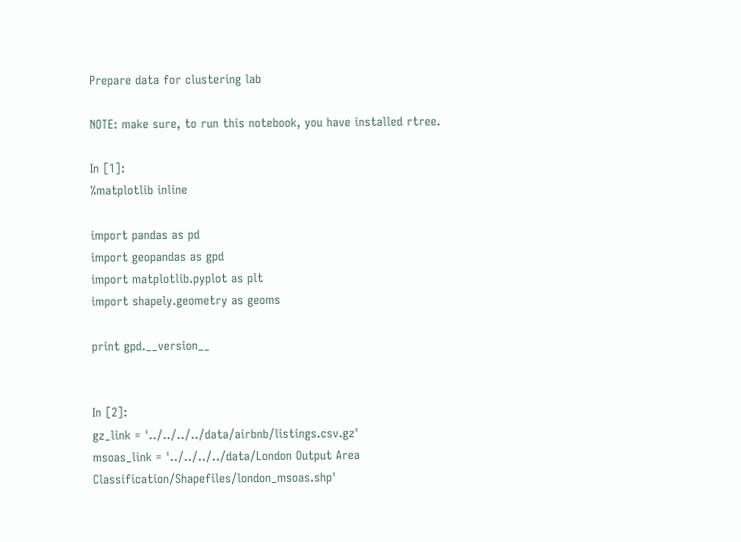Prepare data for clustering lab

NOTE: make sure, to run this notebook, you have installed rtree.

In [1]:
%matplotlib inline

import pandas as pd
import geopandas as gpd
import matplotlib.pyplot as plt
import shapely.geometry as geoms

print gpd.__version__


In [2]:
gz_link = '../../../../data/airbnb/listings.csv.gz'
msoas_link = '../../../../data/London Output Area Classification/Shapefiles/london_msoas.shp'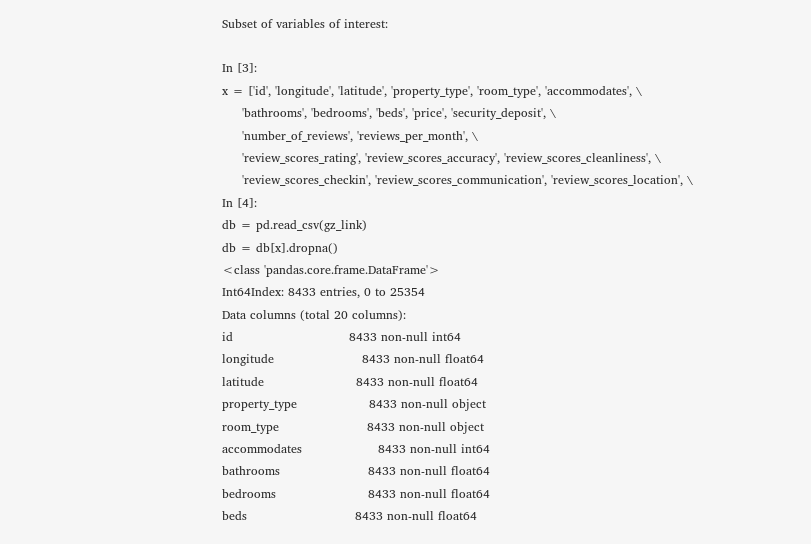Subset of variables of interest:

In [3]:
x = ['id', 'longitude', 'latitude', 'property_type', 'room_type', 'accommodates', \
     'bathrooms', 'bedrooms', 'beds', 'price', 'security_deposit', \
     'number_of_reviews', 'reviews_per_month', \
     'review_scores_rating', 'review_scores_accuracy', 'review_scores_cleanliness', \
     'review_scores_checkin', 'review_scores_communication', 'review_scores_location', \
In [4]:
db = pd.read_csv(gz_link)
db = db[x].dropna()
<class 'pandas.core.frame.DataFrame'>
Int64Index: 8433 entries, 0 to 25354
Data columns (total 20 columns):
id                             8433 non-null int64
longitude                      8433 non-null float64
latitude                       8433 non-null float64
property_type                  8433 non-null object
room_type                      8433 non-null object
accommodates                   8433 non-null int64
bathrooms                      8433 non-null float64
bedrooms                       8433 non-null float64
beds                           8433 non-null float64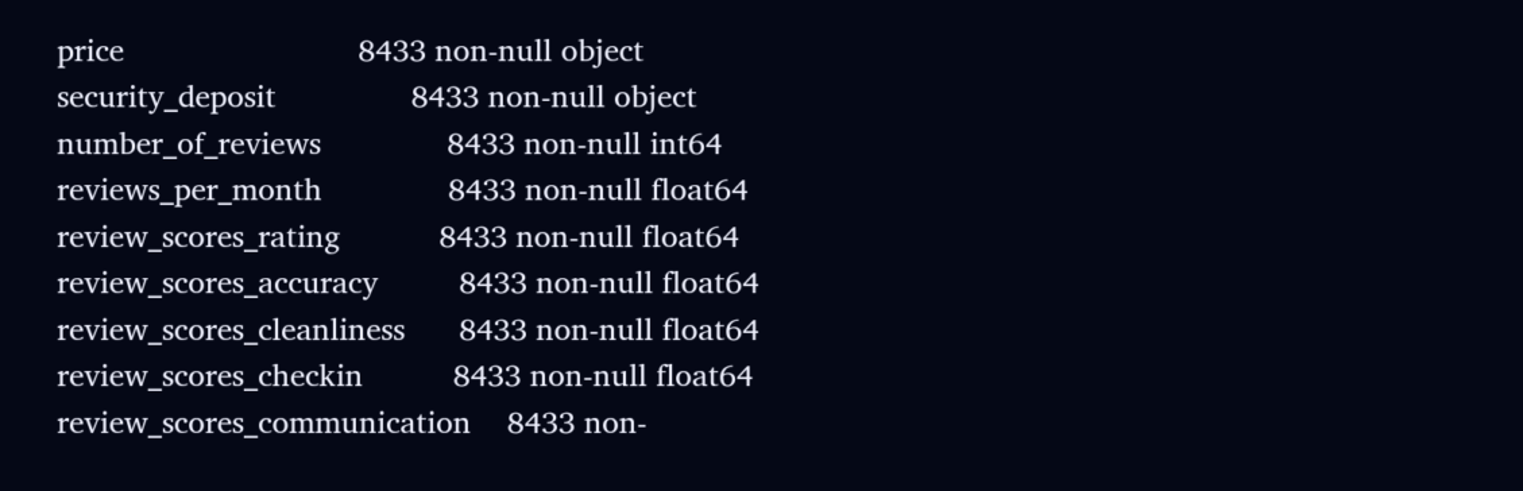price                          8433 non-null object
security_deposit               8433 non-null object
number_of_reviews              8433 non-null int64
reviews_per_month              8433 non-null float64
review_scores_rating           8433 non-null float64
review_scores_accuracy         8433 non-null float64
review_scores_cleanliness      8433 non-null float64
review_scores_checkin          8433 non-null float64
review_scores_communication    8433 non-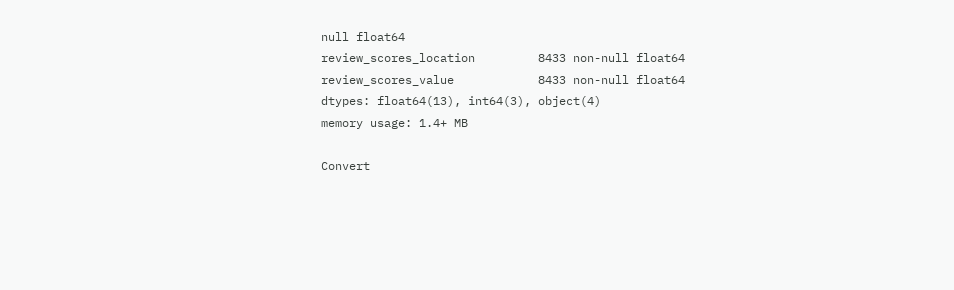null float64
review_scores_location         8433 non-null float64
review_scores_value            8433 non-null float64
dtypes: float64(13), int64(3), object(4)
memory usage: 1.4+ MB

Convert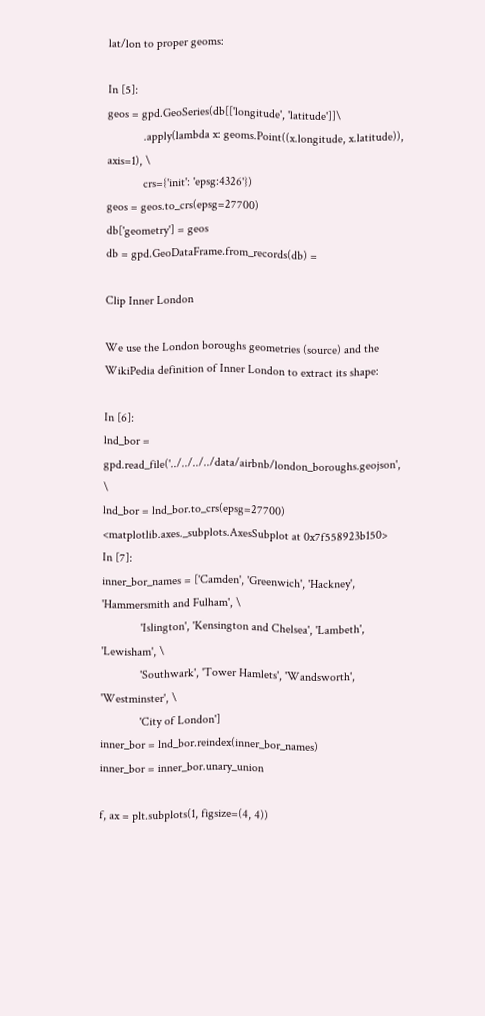lat/lon to proper geoms:

In [5]:
geos = gpd.GeoSeries(db[['longitude', 'latitude']]\
            .apply(lambda x: geoms.Point((x.longitude, x.latitude)), axis=1), \
            crs={'init': 'epsg:4326'})
geos = geos.to_crs(epsg=27700)
db['geometry'] = geos
db = gpd.GeoDataFrame.from_records(db) =

Clip Inner London

We use the London boroughs geometries (source) and the WikiPedia definition of Inner London to extract its shape:

In [6]:
lnd_bor = gpd.read_file('../../../../data/airbnb/london_boroughs.geojson', \
lnd_bor = lnd_bor.to_crs(epsg=27700)
<matplotlib.axes._subplots.AxesSubplot at 0x7f558923b150>
In [7]:
inner_bor_names = ['Camden', 'Greenwich', 'Hackney', 'Hammersmith and Fulham', \
             'Islington', 'Kensington and Chelsea', 'Lambeth', 'Lewisham', \
             'Southwark', 'Tower Hamlets', 'Wandsworth', 'Westminster', \
             'City of London']
inner_bor = lnd_bor.reindex(inner_bor_names)
inner_bor = inner_bor.unary_union

f, ax = plt.subplots(1, figsize=(4, 4))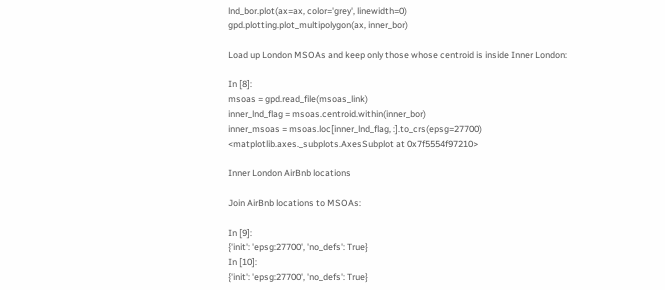lnd_bor.plot(ax=ax, color='grey', linewidth=0)
gpd.plotting.plot_multipolygon(ax, inner_bor)

Load up London MSOAs and keep only those whose centroid is inside Inner London:

In [8]:
msoas = gpd.read_file(msoas_link)
inner_lnd_flag = msoas.centroid.within(inner_bor)
inner_msoas = msoas.loc[inner_lnd_flag, :].to_crs(epsg=27700)
<matplotlib.axes._subplots.AxesSubplot at 0x7f5554f97210>

Inner London AirBnb locations

Join AirBnb locations to MSOAs:

In [9]:
{'init': 'epsg:27700', 'no_defs': True}
In [10]:
{'init': 'epsg:27700', 'no_defs': True}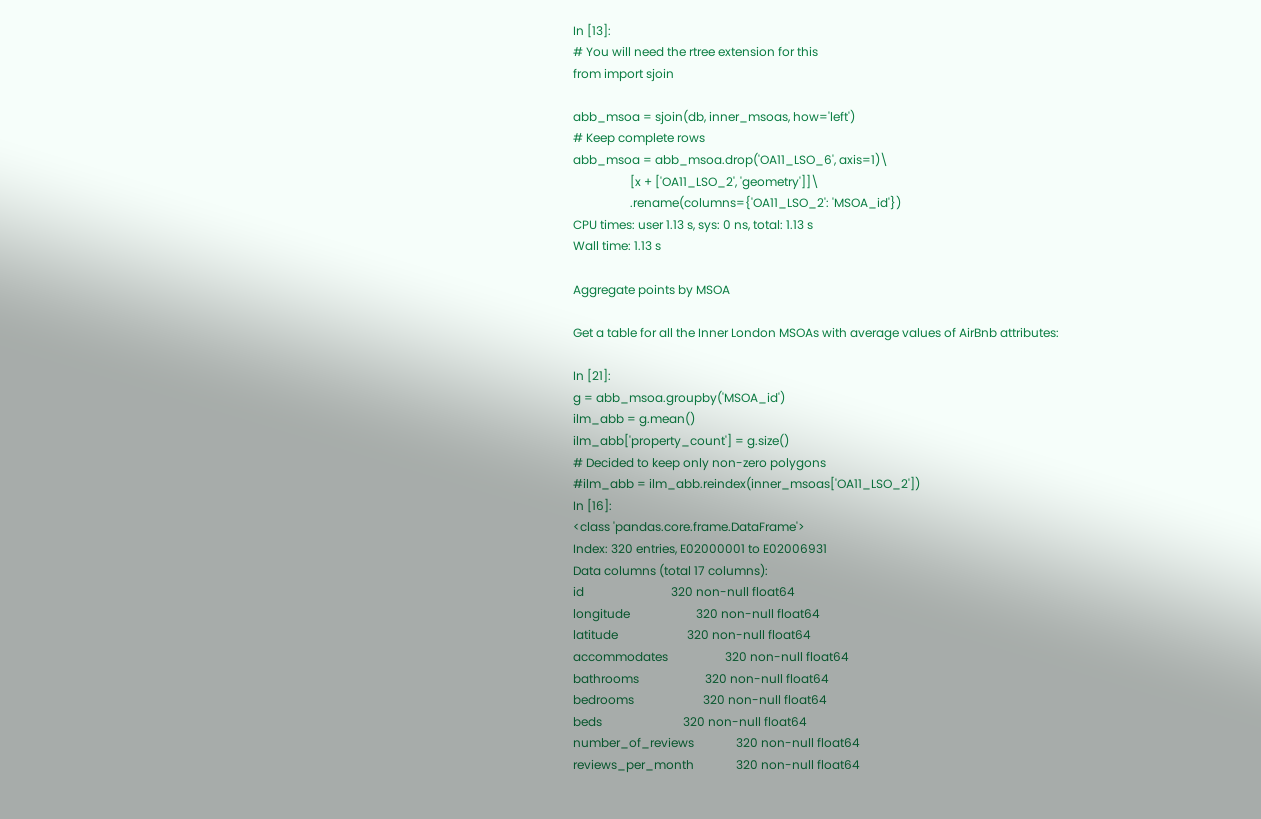In [13]:
# You will need the rtree extension for this
from import sjoin

abb_msoa = sjoin(db, inner_msoas, how='left')
# Keep complete rows
abb_msoa = abb_msoa.drop('OA11_LSO_6', axis=1)\
                   [x + ['OA11_LSO_2', 'geometry']]\
                   .rename(columns={'OA11_LSO_2': 'MSOA_id'})
CPU times: user 1.13 s, sys: 0 ns, total: 1.13 s
Wall time: 1.13 s

Aggregate points by MSOA

Get a table for all the Inner London MSOAs with average values of AirBnb attributes:

In [21]:
g = abb_msoa.groupby('MSOA_id')
ilm_abb = g.mean()
ilm_abb['property_count'] = g.size()
# Decided to keep only non-zero polygons
#ilm_abb = ilm_abb.reindex(inner_msoas['OA11_LSO_2'])
In [16]:
<class 'pandas.core.frame.DataFrame'>
Index: 320 entries, E02000001 to E02006931
Data columns (total 17 columns):
id                             320 non-null float64
longitude                      320 non-null float64
latitude                       320 non-null float64
accommodates                   320 non-null float64
bathrooms                      320 non-null float64
bedrooms                       320 non-null float64
beds                           320 non-null float64
number_of_reviews              320 non-null float64
reviews_per_month              320 non-null float64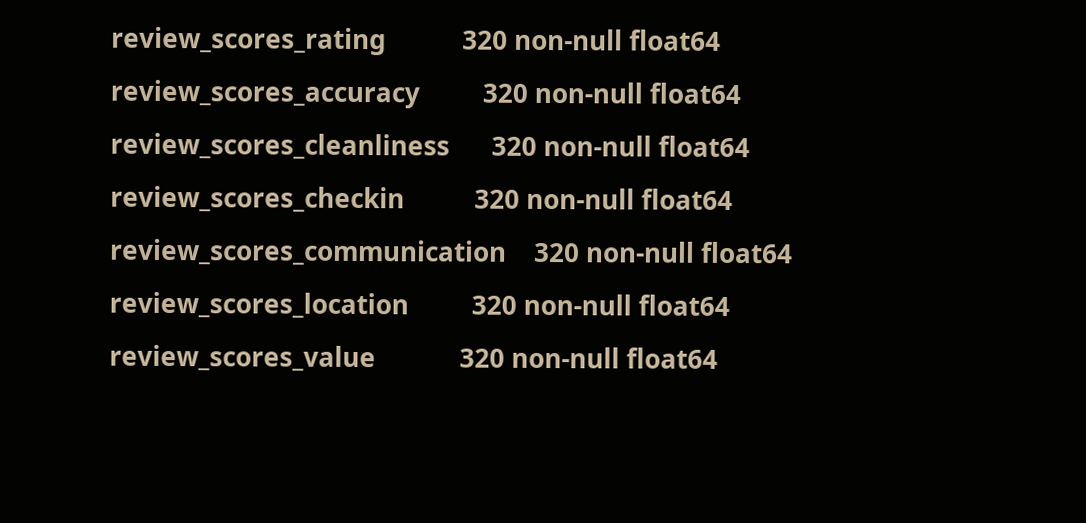review_scores_rating           320 non-null float64
review_scores_accuracy         320 non-null float64
review_scores_cleanliness      320 non-null float64
review_scores_checkin          320 non-null float64
review_scores_communication    320 non-null float64
review_scores_location         320 non-null float64
review_scores_value            320 non-null float64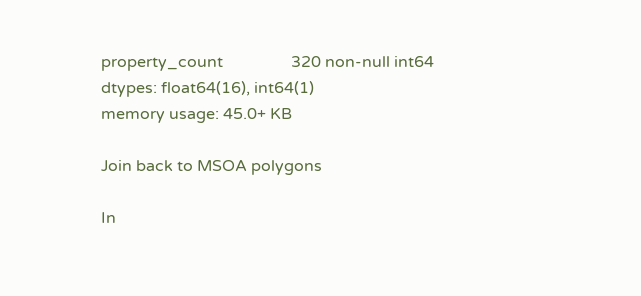property_count                 320 non-null int64
dtypes: float64(16), int64(1)
memory usage: 45.0+ KB

Join back to MSOA polygons

In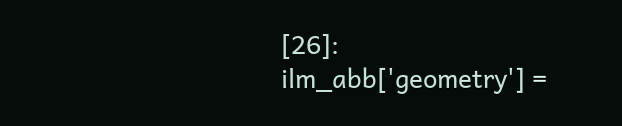[26]:
ilm_abb['geometry'] =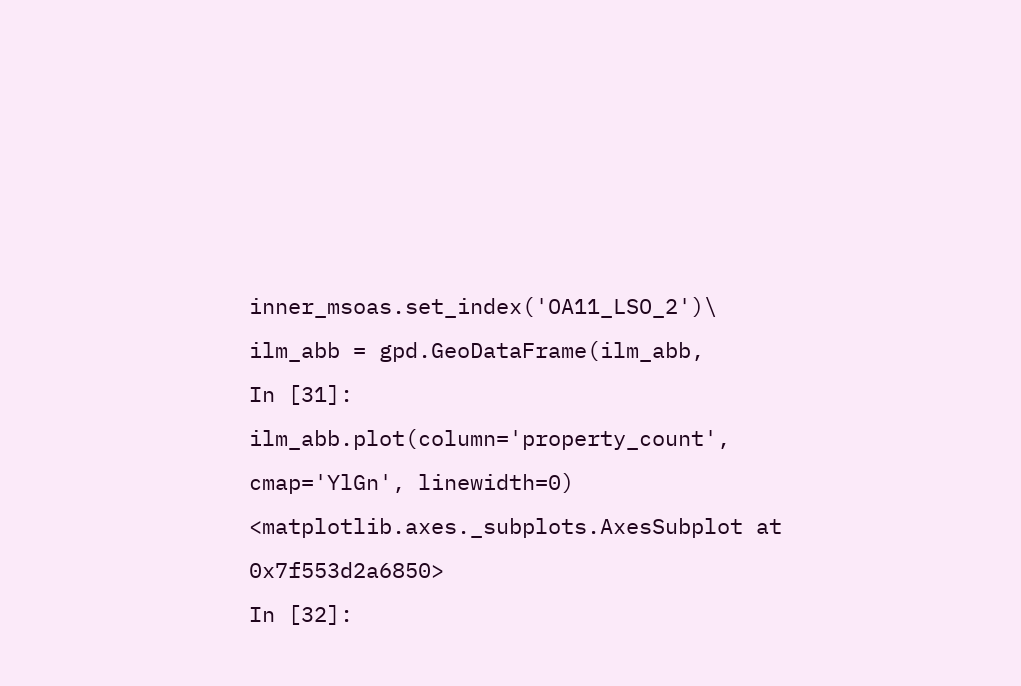inner_msoas.set_index('OA11_LSO_2')\
ilm_abb = gpd.GeoDataFrame(ilm_abb,
In [31]:
ilm_abb.plot(column='property_count', cmap='YlGn', linewidth=0)
<matplotlib.axes._subplots.AxesSubplot at 0x7f553d2a6850>
In [32]: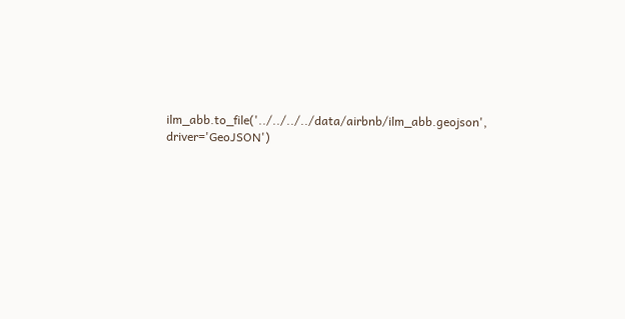ilm_abb.to_file('../../../../data/airbnb/ilm_abb.geojson', driver='GeoJSON')